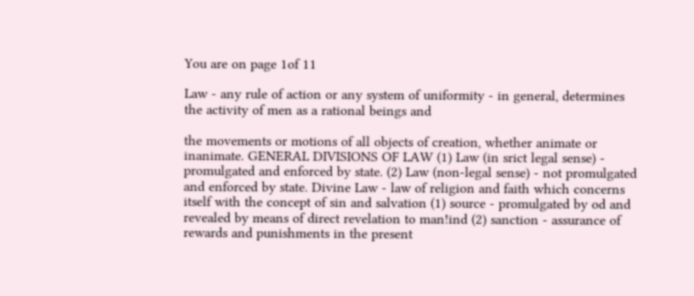You are on page 1of 11

Law - any rule of action or any system of uniformity - in general, determines the activity of men as a rational beings and

the movements or motions of all objects of creation, whether animate or inanimate. GENERAL DIVISIONS OF LAW (1) Law (in srict legal sense) - promulgated and enforced by state. (2) Law (non-legal sense) - not promulgated and enforced by state. Divine Law - law of religion and faith which concerns itself with the concept of sin and salvation (1) source - promulgated by od and revealed by means of direct revelation to man!ind (2) sanction - assurance of rewards and punishments in the present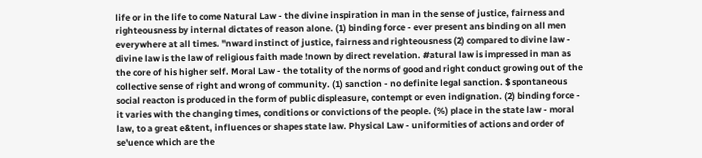life or in the life to come Natural Law - the divine inspiration in man in the sense of justice, fairness and righteousness by internal dictates of reason alone. (1) binding force - ever present ans binding on all men everywhere at all times. "nward instinct of justice, fairness and righteousness (2) compared to divine law - divine law is the law of religious faith made !nown by direct revelation. #atural law is impressed in man as the core of his higher self. Moral Law - the totality of the norms of good and right conduct growing out of the collective sense of right and wrong of community. (1) sanction - no definite legal sanction. $ spontaneous social reacton is produced in the form of public displeasure, contempt or even indignation. (2) binding force - it varies with the changing times, conditions or convictions of the people. (%) place in the state law - moral law, to a great e&tent, influences or shapes state law. Physical Law - uniformities of actions and order of se'uence which are the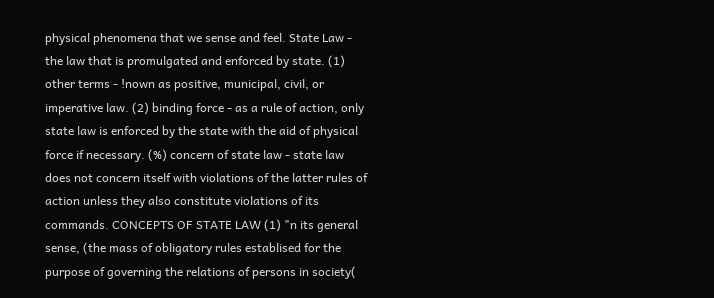physical phenomena that we sense and feel. State Law - the law that is promulgated and enforced by state. (1) other terms - !nown as positive, municipal, civil, or imperative law. (2) binding force - as a rule of action, only state law is enforced by the state with the aid of physical force if necessary. (%) concern of state law - state law does not concern itself with violations of the latter rules of action unless they also constitute violations of its commands. CONCEPTS OF STATE LAW (1) "n its general sense, (the mass of obligatory rules establised for the purpose of governing the relations of persons in society(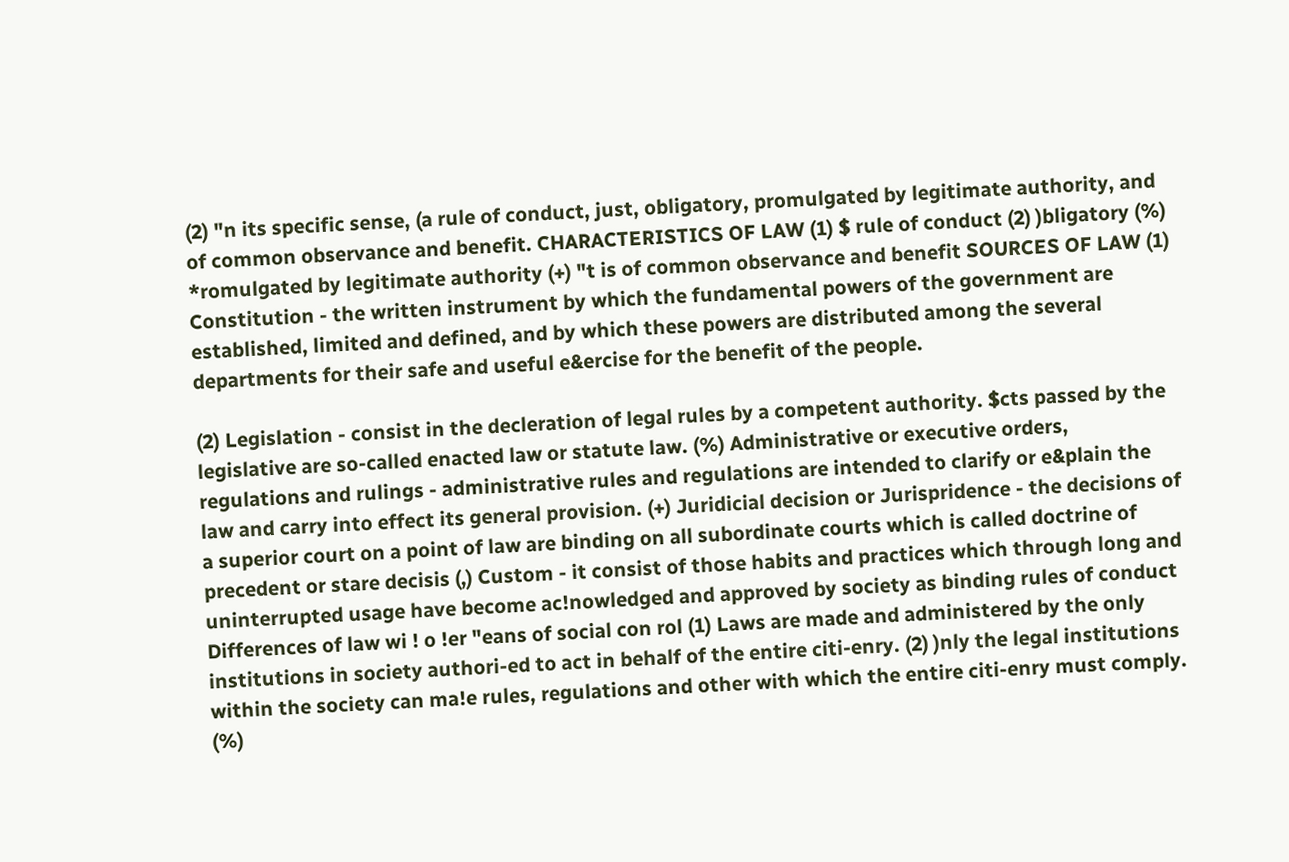(2) "n its specific sense, (a rule of conduct, just, obligatory, promulgated by legitimate authority, and of common observance and benefit. CHARACTERISTICS OF LAW (1) $ rule of conduct (2) )bligatory (%) *romulgated by legitimate authority (+) "t is of common observance and benefit SOURCES OF LAW (1) Constitution - the written instrument by which the fundamental powers of the government are established, limited and defined, and by which these powers are distributed among the several departments for their safe and useful e&ercise for the benefit of the people.

(2) Legislation - consist in the decleration of legal rules by a competent authority. $cts passed by the legislative are so-called enacted law or statute law. (%) Administrative or executive orders, regulations and rulings - administrative rules and regulations are intended to clarify or e&plain the law and carry into effect its general provision. (+) Juridicial decision or Jurispridence - the decisions of a superior court on a point of law are binding on all subordinate courts which is called doctrine of precedent or stare decisis (,) Custom - it consist of those habits and practices which through long and uninterrupted usage have become ac!nowledged and approved by society as binding rules of conduct Differences of law wi ! o !er "eans of social con rol (1) Laws are made and administered by the only institutions in society authori-ed to act in behalf of the entire citi-enry. (2) )nly the legal institutions within the society can ma!e rules, regulations and other with which the entire citi-enry must comply. (%)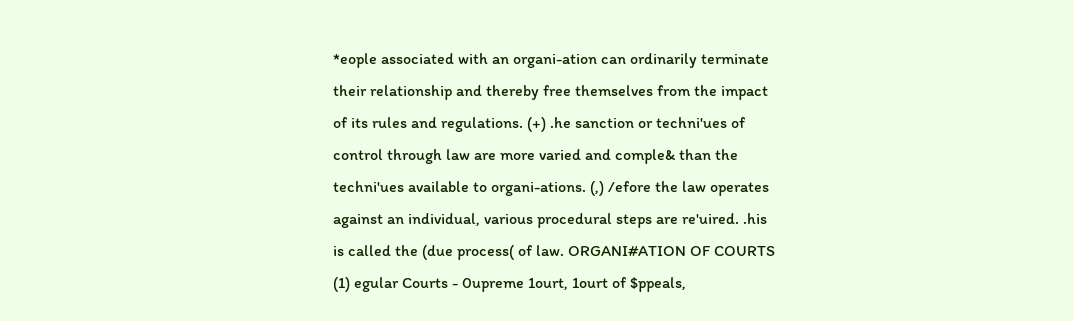*eople associated with an organi-ation can ordinarily terminate their relationship and thereby free themselves from the impact of its rules and regulations. (+) .he sanction or techni'ues of control through law are more varied and comple& than the techni'ues available to organi-ations. (,) /efore the law operates against an individual, various procedural steps are re'uired. .his is called the (due process( of law. ORGANI#ATION OF COURTS (1) egular Courts - 0upreme 1ourt, 1ourt of $ppeals,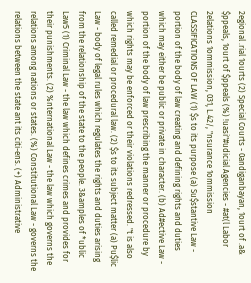2egional .rial 1ourts (2) Special Courts - 0andiganbayan, 1ourt of .a& $ppeals, 1ourt of $ppeals (%) !uasi"#udicial Agencies - #at(l Labor 2elations 1ommission, 031, L.42/, "nsurance 1ommission CLASSIFICATIONS OF LAW (1) $s to its purpose (a) Su$stantive Law - portion of the body of law creating and defining rights and duties which may either be public or private in character. (b) Ad#ective Law - portion of the body of law prescribing the manner or procedure by which rights may be enforced or their violations redressed. "t is also called remedial or procedural law. (2) $s to its subject matter (a) Pu$lic Law - body of legal rules which regulates the rights and duties arising from the relationship of the state to the people. 3&amples of *ublic Law5 (1) Criminal Law - the law which defines crimes and provides for their punishments. (2) %nternational Law - the law which governs the relations among nations or states. (%) Constitutional Law - governs the relations between the state ant its citi-ens. (+) Administrative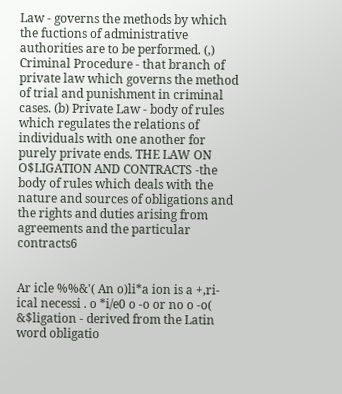Law - governs the methods by which the fuctions of administrative authorities are to be performed. (,) Criminal Procedure - that branch of private law which governs the method of trial and punishment in criminal cases. (b) Private Law - body of rules which regulates the relations of individuals with one another for purely private ends. THE LAW ON O$LIGATION AND CONTRACTS -the body of rules which deals with the nature and sources of obligations and the rights and duties arising from agreements and the particular contracts6


Ar icle %%&'( An o)li*a ion is a +,ri-ical necessi . o *i/e0 o -o or no o -o( &$ligation - derived from the Latin word obligatio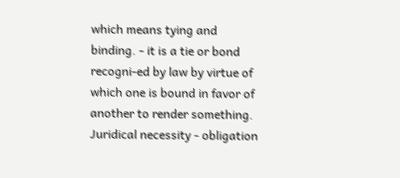which means tying and binding. - it is a tie or bond recogni-ed by law by virtue of which one is bound in favor of another to render something. Juridical necessity - obligation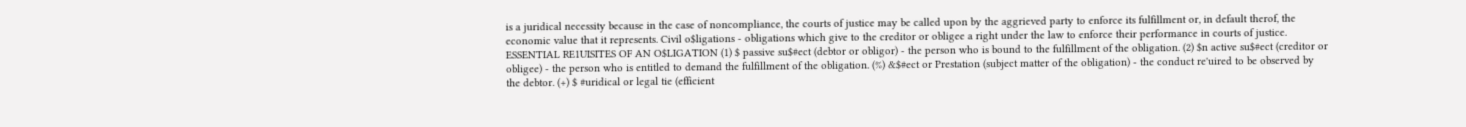is a juridical necessity because in the case of noncompliance, the courts of justice may be called upon by the aggrieved party to enforce its fulfillment or, in default therof, the economic value that it represents. Civil o$ligations - obligations which give to the creditor or obligee a right under the law to enforce their performance in courts of justice. ESSENTIAL RE1UISITES OF AN O$LIGATION (1) $ passive su$#ect (debtor or obligor) - the person who is bound to the fulfillment of the obligation. (2) $n active su$#ect (creditor or obligee) - the person who is entitled to demand the fulfillment of the obligation. (%) &$#ect or Prestation (subject matter of the obligation) - the conduct re'uired to be observed by the debtor. (+) $ #uridical or legal tie (efficient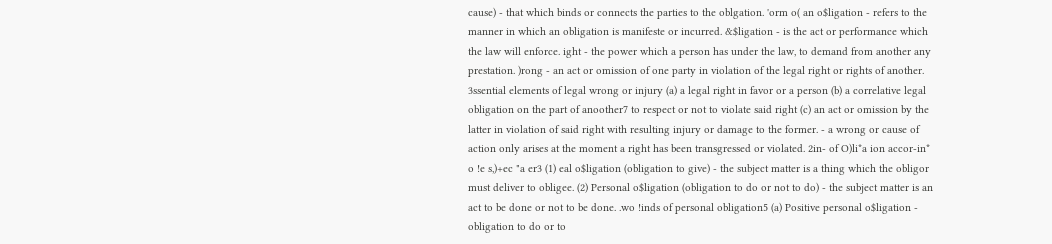cause) - that which binds or connects the parties to the oblgation. 'orm o( an o$ligation - refers to the manner in which an obligation is manifeste or incurred. &$ligation - is the act or performance which the law will enforce. ight - the power which a person has under the law, to demand from another any prestation. )rong - an act or omission of one party in violation of the legal right or rights of another. 3ssential elements of legal wrong or injury (a) a legal right in favor or a person (b) a correlative legal obligation on the part of anoother7 to respect or not to violate said right (c) an act or omission by the latter in violation of said right with resulting injury or damage to the former. - a wrong or cause of action only arises at the moment a right has been transgressed or violated. 2in- of O)li*a ion accor-in* o !e s,)+ec "a er3 (1) eal o$ligation (obligation to give) - the subject matter is a thing which the obligor must deliver to obligee. (2) Personal o$ligation (obligation to do or not to do) - the subject matter is an act to be done or not to be done. .wo !inds of personal obligation5 (a) Positive personal o$ligation - obligation to do or to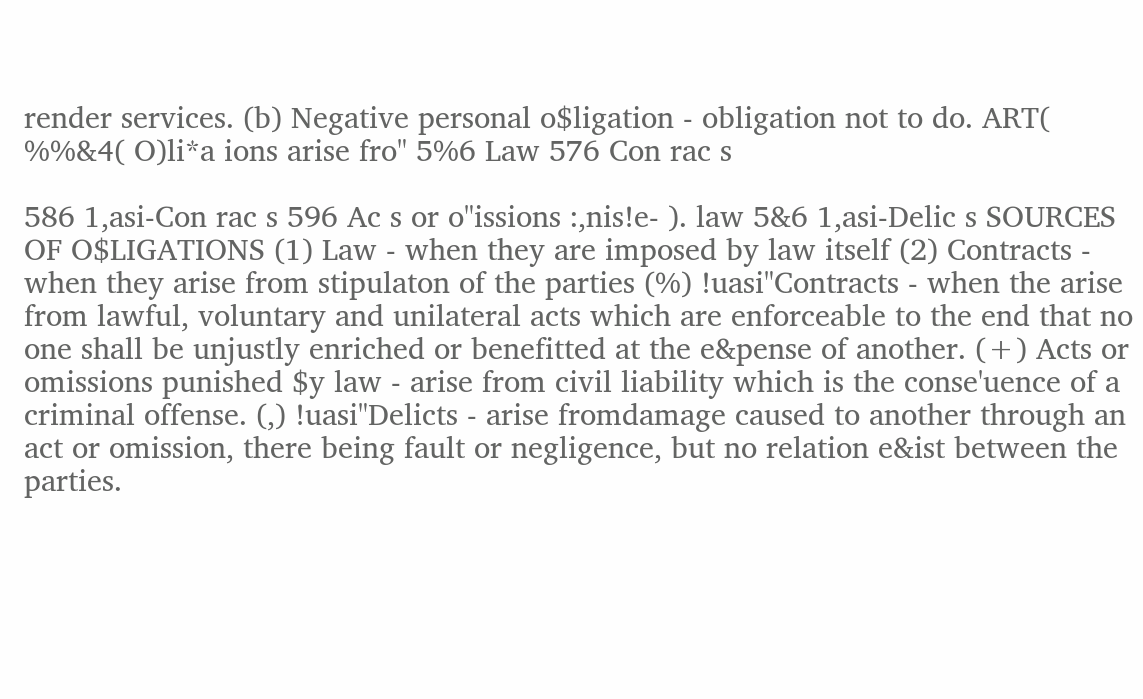render services. (b) Negative personal o$ligation - obligation not to do. ART( %%&4( O)li*a ions arise fro" 5%6 Law 576 Con rac s

586 1,asi-Con rac s 596 Ac s or o"issions :,nis!e- ). law 5&6 1,asi-Delic s SOURCES OF O$LIGATIONS (1) Law - when they are imposed by law itself (2) Contracts - when they arise from stipulaton of the parties (%) !uasi"Contracts - when the arise from lawful, voluntary and unilateral acts which are enforceable to the end that no one shall be unjustly enriched or benefitted at the e&pense of another. (+) Acts or omissions punished $y law - arise from civil liability which is the conse'uence of a criminal offense. (,) !uasi"Delicts - arise fromdamage caused to another through an act or omission, there being fault or negligence, but no relation e&ist between the parties.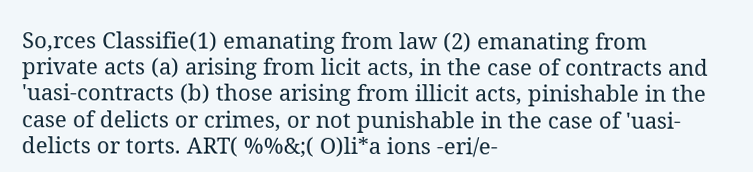So,rces Classifie(1) emanating from law (2) emanating from private acts (a) arising from licit acts, in the case of contracts and 'uasi-contracts (b) those arising from illicit acts, pinishable in the case of delicts or crimes, or not punishable in the case of 'uasi-delicts or torts. ART( %%&;( O)li*a ions -eri/e-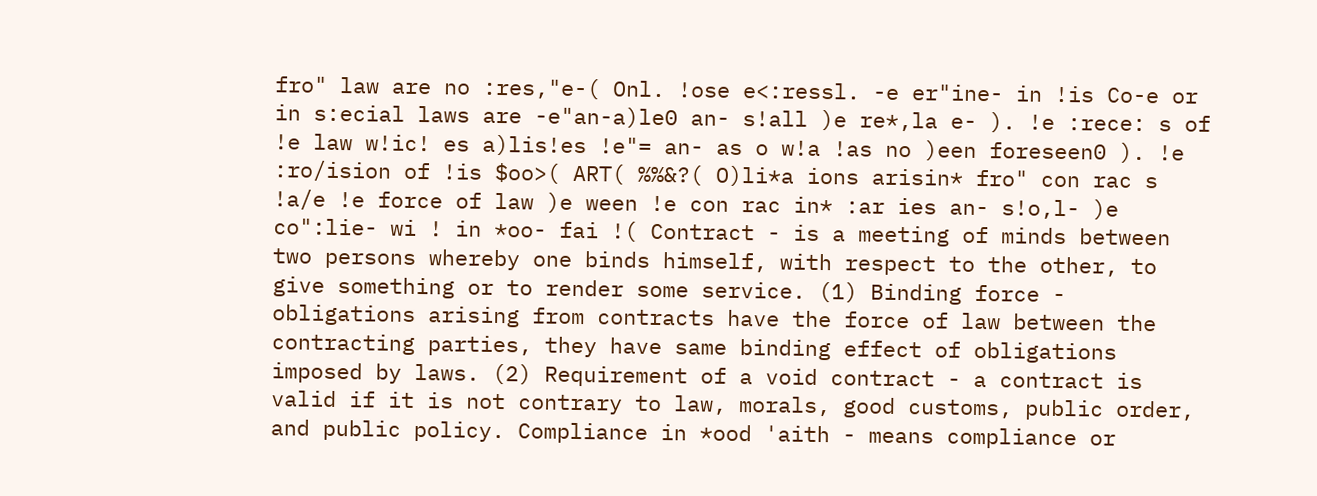fro" law are no :res,"e-( Onl. !ose e<:ressl. -e er"ine- in !is Co-e or in s:ecial laws are -e"an-a)le0 an- s!all )e re*,la e- ). !e :rece: s of !e law w!ic! es a)lis!es !e"= an- as o w!a !as no )een foreseen0 ). !e :ro/ision of !is $oo>( ART( %%&?( O)li*a ions arisin* fro" con rac s !a/e !e force of law )e ween !e con rac in* :ar ies an- s!o,l- )e co":lie- wi ! in *oo- fai !( Contract - is a meeting of minds between two persons whereby one binds himself, with respect to the other, to give something or to render some service. (1) Binding force - obligations arising from contracts have the force of law between the contracting parties, they have same binding effect of obligations imposed by laws. (2) Requirement of a void contract - a contract is valid if it is not contrary to law, morals, good customs, public order, and public policy. Compliance in *ood 'aith - means compliance or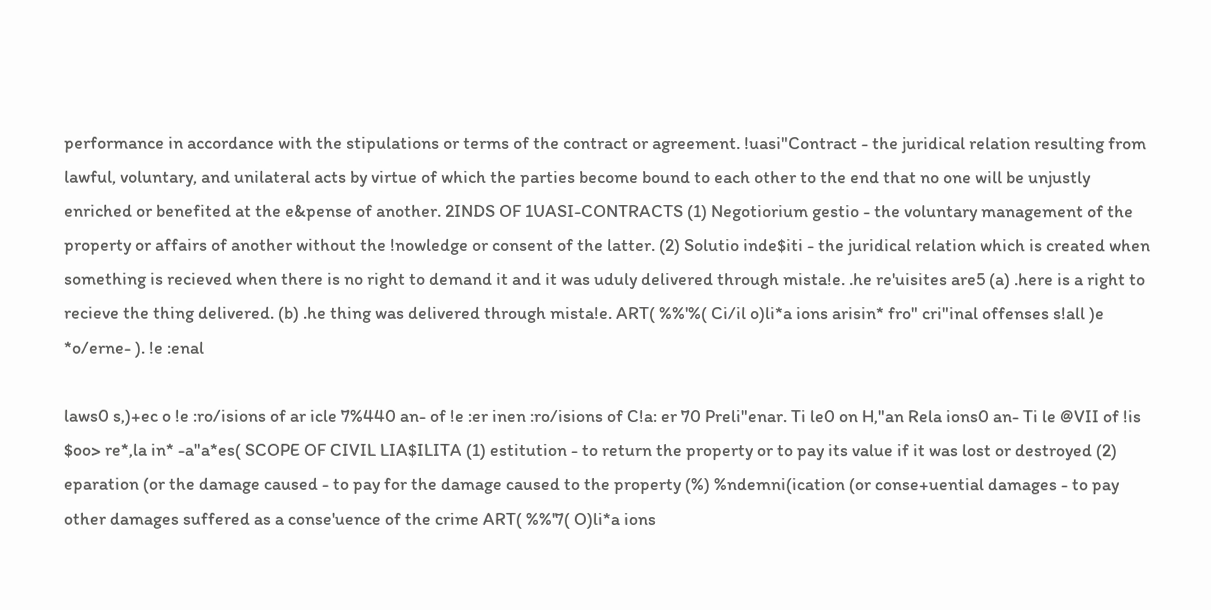performance in accordance with the stipulations or terms of the contract or agreement. !uasi"Contract - the juridical relation resulting from lawful, voluntary, and unilateral acts by virtue of which the parties become bound to each other to the end that no one will be unjustly enriched or benefited at the e&pense of another. 2INDS OF 1UASI-CONTRACTS (1) Negotiorium gestio - the voluntary management of the property or affairs of another without the !nowledge or consent of the latter. (2) Solutio inde$iti - the juridical relation which is created when something is recieved when there is no right to demand it and it was uduly delivered through mista!e. .he re'uisites are5 (a) .here is a right to recieve the thing delivered. (b) .he thing was delivered through mista!e. ART( %%'%( Ci/il o)li*a ions arisin* fro" cri"inal offenses s!all )e *o/erne- ). !e :enal

laws0 s,)+ec o !e :ro/isions of ar icle 7%440 an- of !e :er inen :ro/isions of C!a: er 70 Preli"enar. Ti le0 on H,"an Rela ions0 an- Ti le @VII of !is $oo> re*,la in* -a"a*es( SCOPE OF CIVIL LIA$ILITA (1) estitution - to return the property or to pay its value if it was lost or destroyed (2) eparation (or the damage caused - to pay for the damage caused to the property (%) %ndemni(ication (or conse+uential damages - to pay other damages suffered as a conse'uence of the crime ART( %%'7( O)li*a ions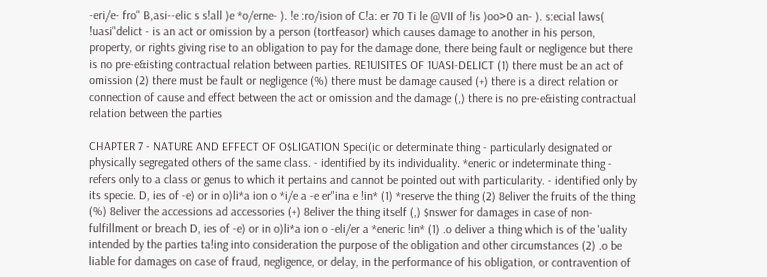-eri/e- fro" B,asi--elic s s!all )e *o/erne- ). !e :ro/ision of C!a: er 70 Ti le @VII of !is )oo>0 an- ). s:ecial laws( !uasi"delict - is an act or omission by a person (tortfeasor) which causes damage to another in his person, property, or rights giving rise to an obligation to pay for the damage done, there being fault or negligence but there is no pre-e&isting contractual relation between parties. RE1UISITES OF 1UASI-DELICT (1) there must be an act of omission (2) there must be fault or negligence (%) there must be damage caused (+) there is a direct relation or connection of cause and effect between the act or omission and the damage (,) there is no pre-e&isting contractual relation between the parties

CHAPTER 7 - NATURE AND EFFECT OF O$LIGATION Speci(ic or determinate thing - particularly designated or physically segregated others of the same class. - identified by its individuality. *eneric or indeterminate thing - refers only to a class or genus to which it pertains and cannot be pointed out with particularity. - identified only by its specie. D, ies of -e) or in o)li*a ion o *i/e a -e er"ina e !in* (1) *reserve the thing (2) 8eliver the fruits of the thing (%) 8eliver the accessions ad accessories (+) 8eliver the thing itself (,) $nswer for damages in case of non-fulfillment or breach D, ies of -e) or in o)li*a ion o -eli/er a *eneric !in* (1) .o deliver a thing which is of the 'uality intended by the parties ta!ing into consideration the purpose of the obligation and other circumstances (2) .o be liable for damages on case of fraud, negligence, or delay, in the performance of his obligation, or contravention of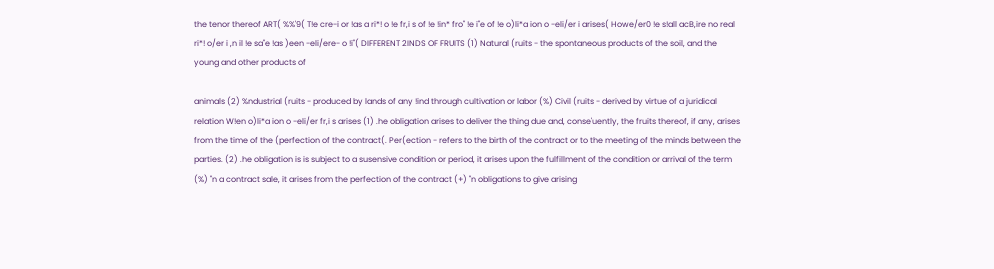the tenor thereof ART( %%'9( T!e cre-i or !as a ri*! o !e fr,i s of !e !in* fro" !e i"e of !e o)li*a ion o -eli/er i arises( Howe/er0 !e s!all acB,ire no real ri*! o/er i ,n il !e sa"e !as )een -eli/ere- o !i"( DIFFERENT 2INDS OF FRUITS (1) Natural (ruits - the spontaneous products of the soil, and the young and other products of

animals (2) %ndustrial (ruits - produced by lands of any !ind through cultivation or labor (%) Civil (ruits - derived by virtue of a juridical relation W!en o)li*a ion o -eli/er fr,i s arises (1) .he obligation arises to deliver the thing due and, conse'uently, the fruits thereof, if any, arises from the time of the (perfection of the contract(. Per(ection - refers to the birth of the contract or to the meeting of the minds between the parties. (2) .he obligation is is subject to a susensive condition or period, it arises upon the fulfillment of the condition or arrival of the term (%) "n a contract sale, it arises from the perfection of the contract (+) "n obligations to give arising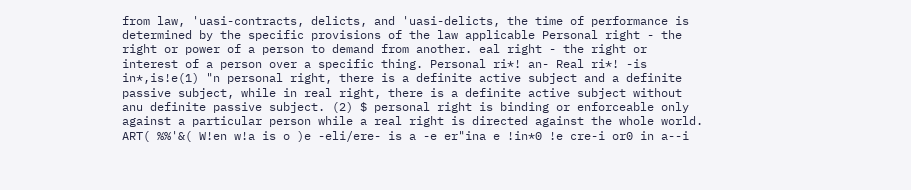from law, 'uasi-contracts, delicts, and 'uasi-delicts, the time of performance is determined by the specific provisions of the law applicable Personal right - the right or power of a person to demand from another. eal right - the right or interest of a person over a specific thing. Personal ri*! an- Real ri*! -is in*,is!e(1) "n personal right, there is a definite active subject and a definite passive subject, while in real right, there is a definite active subject without anu definite passive subject. (2) $ personal right is binding or enforceable only against a particular person while a real right is directed against the whole world. ART( %%'&( W!en w!a is o )e -eli/ere- is a -e er"ina e !in*0 !e cre-i or0 in a--i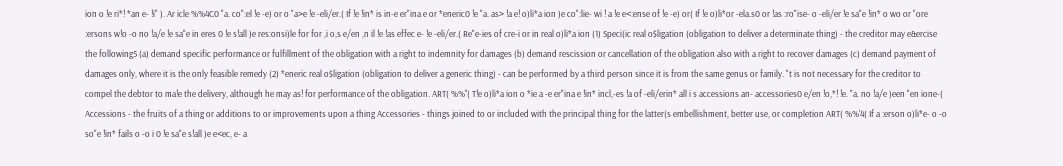ion o !e ri*! *an e- !i" ). Ar icle %%4C0 "a. co":el !e -e) or o "a>e !e -eli/er.( If !e !in* is in-e er"ina e or *eneric0 !e "a. as> !a e! o)li*a ion )e co":lie- wi ! a !e e<:ense of !e -e) or( If !e o)li*or -ela.s0 or !as :ro"ise- o -eli/er !e sa"e !in* o wo or "ore :ersons w!o -o no !a/e !e sa"e in eres 0 !e s!all )e res:onsi)le for for ,i o,s e/en ,n il !e !as effec e- !e -eli/er.( Re"e-ies of cre-i or in real o)li*a ion (1) Speci(ic real o$ligation (obligation to deliver a determinate thing) - the creditor may e&ercise the following5 (a) demand specific performance or fulfillment of the obligation with a right to indemnity for damages (b) demand rescission or cancellation of the obligation also with a right to recover damages (c) demand payment of damages only, where it is the only feasible remedy (2) *eneric real o$ligation (obligation to deliver a generic thing) - can be performed by a third person since it is from the same genus or family. "t is not necessary for the creditor to compel the debtor to ma!e the delivery, although he may as! for performance of the obligation. ART( %%''( T!e o)li*a ion o *ie a -e er"ina e !in* incl,-es !a of -eli/erin* all i s accessions an- accessories0 e/en !o,*! !e. "a. no !a/e )een "en ione-( Accessions - the fruits of a thing or additions to or improvements upon a thing Accessories - things joined to or included with the principal thing for the latter(s embellishment, better use, or completion ART( %%'4( If a :erson o)li*e- o -o so"e !in* fails o -o i 0 !e sa"e s!all )e e<ec, e- a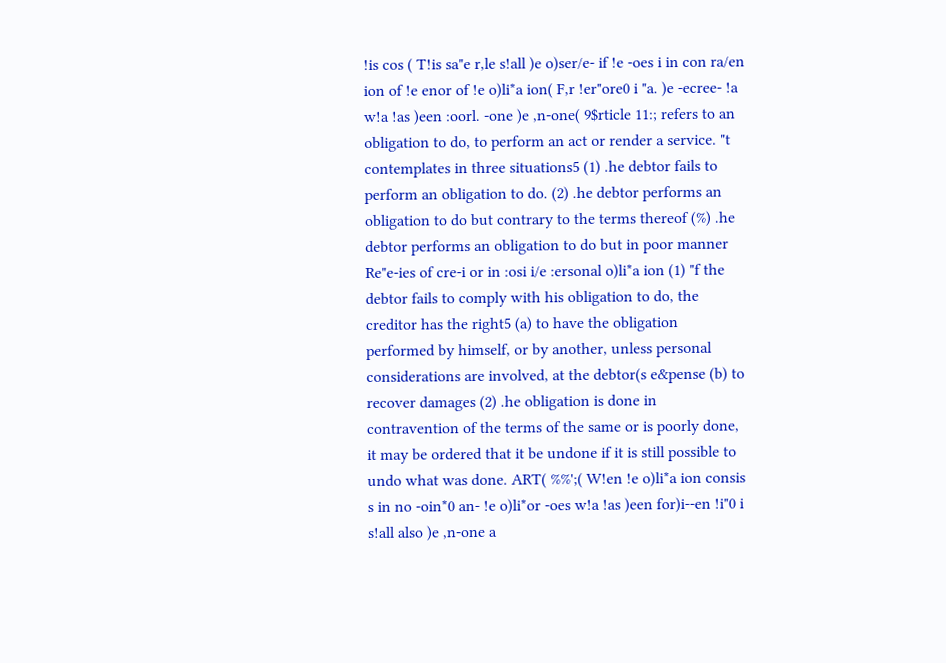!is cos ( T!is sa"e r,le s!all )e o)ser/e- if !e -oes i in con ra/en ion of !e enor of !e o)li*a ion( F,r !er"ore0 i "a. )e -ecree- !a w!a !as )een :oorl. -one )e ,n-one( 9$rticle 11:; refers to an obligation to do, to perform an act or render a service. "t contemplates in three situations5 (1) .he debtor fails to perform an obligation to do. (2) .he debtor performs an obligation to do but contrary to the terms thereof (%) .he debtor performs an obligation to do but in poor manner Re"e-ies of cre-i or in :osi i/e :ersonal o)li*a ion (1) "f the debtor fails to comply with his obligation to do, the creditor has the right5 (a) to have the obligation performed by himself, or by another, unless personal considerations are involved, at the debtor(s e&pense (b) to recover damages (2) .he obligation is done in contravention of the terms of the same or is poorly done, it may be ordered that it be undone if it is still possible to undo what was done. ART( %%';( W!en !e o)li*a ion consis s in no -oin*0 an- !e o)li*or -oes w!a !as )een for)i--en !i"0 i s!all also )e ,n-one a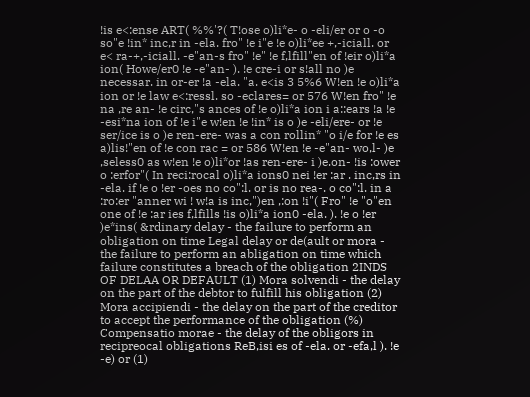!is e<:ense ART( %%'?( T!ose o)li*e- o -eli/er or o -o so"e !in* inc,r in -ela. fro" !e i"e !e o)li*ee +,-iciall. or e< ra-+,-iciall. -e"an-s fro" !e" !e f,lfill"en of !eir o)li*a ion( Howe/er0 !e -e"an- ). !e cre-i or s!all no )e necessar. in or-er !a -ela. "a. e<is 3 5%6 W!en !e o)li*a ion or !e law e<:ressl. so -eclares= or 576 W!en fro" !e na ,re an- !e circ,"s ances of !e o)li*a ion i a::ears !a !e -esi*na ion of !e i"e w!en !e !in* is o )e -eli/ere- or !e ser/ice is o )e ren-ere- was a con rollin* "o i/e for !e es a)lis!"en of !e con rac = or 586 W!en !e -e"an- wo,l- )e ,seless0 as w!en !e o)li*or !as ren-ere- i )e.on- !is :ower o :erfor"( In reci:rocal o)li*a ions0 nei !er :ar . inc,rs in -ela. if !e o !er -oes no co":l. or is no rea-. o co":l. in a :ro:er "anner wi ! w!a is inc,")en ,:on !i"( Fro" !e "o"en one of !e :ar ies f,lfills !is o)li*a ion0 -ela. ). !e o !er )e*ins( &rdinary delay - the failure to perform an obligation on time Legal delay or de(ault or mora - the failure to perform an abligation on time which failure constitutes a breach of the obligation 2INDS OF DELAA OR DEFAULT (1) Mora solvendi - the delay on the part of the debtor to fulfill his obligation (2) Mora accipiendi - the delay on the part of the creditor to accept the performance of the obligation (%) Compensatio morae - the delay of the obligors in recipreocal obligations ReB,isi es of -ela. or -efa,l ). !e -e) or (1)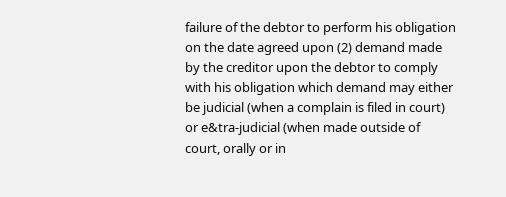failure of the debtor to perform his obligation on the date agreed upon (2) demand made by the creditor upon the debtor to comply with his obligation which demand may either be judicial (when a complain is filed in court) or e&tra-judicial (when made outside of court, orally or in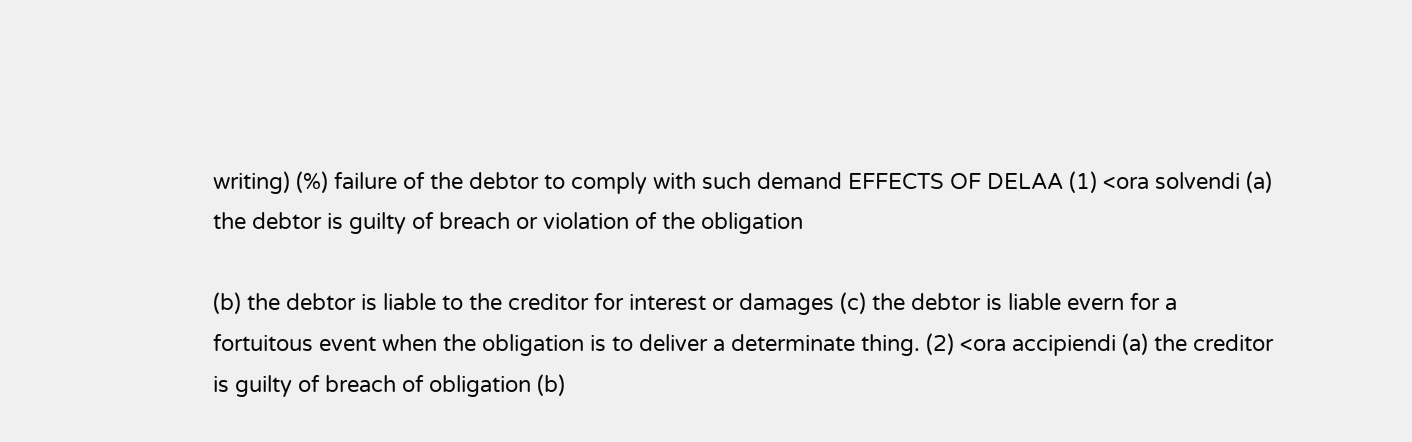writing) (%) failure of the debtor to comply with such demand EFFECTS OF DELAA (1) <ora solvendi (a) the debtor is guilty of breach or violation of the obligation

(b) the debtor is liable to the creditor for interest or damages (c) the debtor is liable evern for a fortuitous event when the obligation is to deliver a determinate thing. (2) <ora accipiendi (a) the creditor is guilty of breach of obligation (b)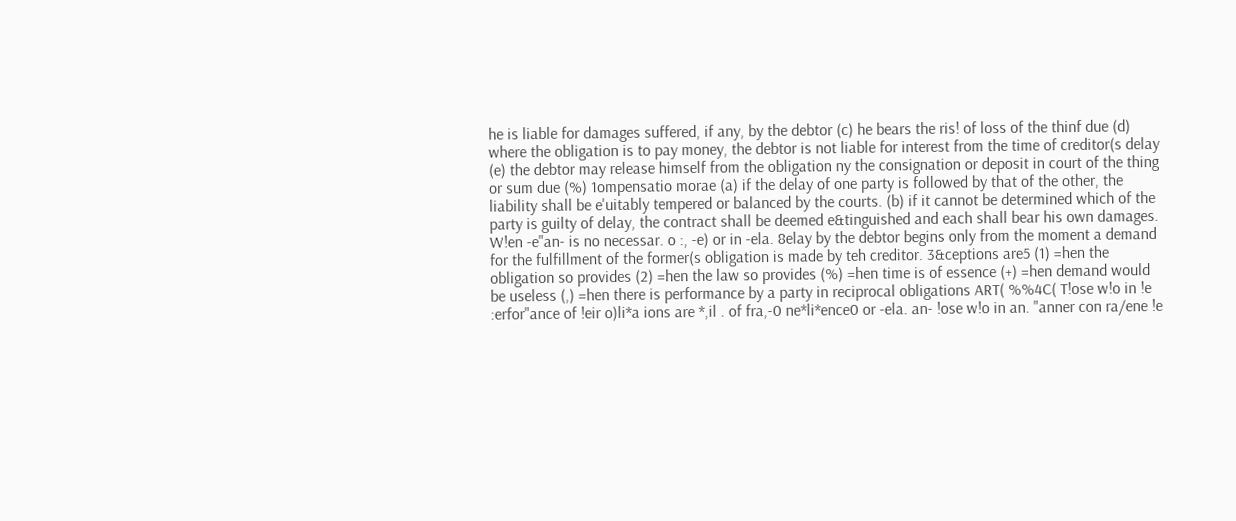he is liable for damages suffered, if any, by the debtor (c) he bears the ris! of loss of the thinf due (d) where the obligation is to pay money, the debtor is not liable for interest from the time of creditor(s delay (e) the debtor may release himself from the obligation ny the consignation or deposit in court of the thing or sum due (%) 1ompensatio morae (a) if the delay of one party is followed by that of the other, the liability shall be e'uitably tempered or balanced by the courts. (b) if it cannot be determined which of the party is guilty of delay, the contract shall be deemed e&tinguished and each shall bear his own damages. W!en -e"an- is no necessar. o :, -e) or in -ela. 8elay by the debtor begins only from the moment a demand for the fulfillment of the former(s obligation is made by teh creditor. 3&ceptions are5 (1) =hen the obligation so provides (2) =hen the law so provides (%) =hen time is of essence (+) =hen demand would be useless (,) =hen there is performance by a party in reciprocal obligations ART( %%4C( T!ose w!o in !e :erfor"ance of !eir o)li*a ions are *,il . of fra,-0 ne*li*ence0 or -ela. an- !ose w!o in an. "anner con ra/ene !e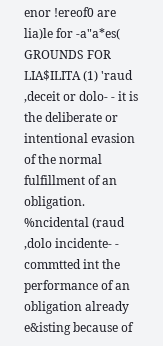enor !ereof0 are lia)le for -a"a*es( GROUNDS FOR LIA$ILITA (1) 'raud ,deceit or dolo- - it is the deliberate or intentional evasion of the normal fulfillment of an obligation. %ncidental (raud ,dolo incidente- - commtted int the performance of an obligation already e&isting because of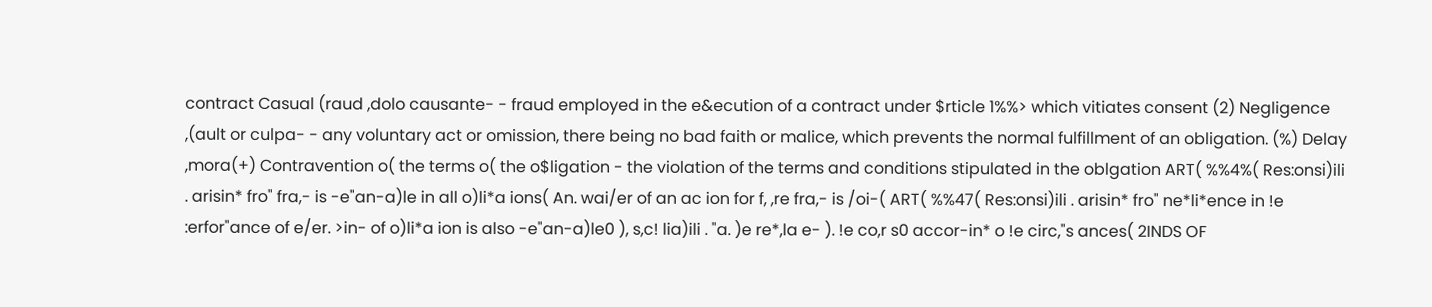contract Casual (raud ,dolo causante- - fraud employed in the e&ecution of a contract under $rticle 1%%> which vitiates consent (2) Negligence ,(ault or culpa- - any voluntary act or omission, there being no bad faith or malice, which prevents the normal fulfillment of an obligation. (%) Delay ,mora(+) Contravention o( the terms o( the o$ligation - the violation of the terms and conditions stipulated in the oblgation ART( %%4%( Res:onsi)ili . arisin* fro" fra,- is -e"an-a)le in all o)li*a ions( An. wai/er of an ac ion for f, ,re fra,- is /oi-( ART( %%47( Res:onsi)ili . arisin* fro" ne*li*ence in !e :erfor"ance of e/er. >in- of o)li*a ion is also -e"an-a)le0 ), s,c! lia)ili . "a. )e re*,la e- ). !e co,r s0 accor-in* o !e circ,"s ances( 2INDS OF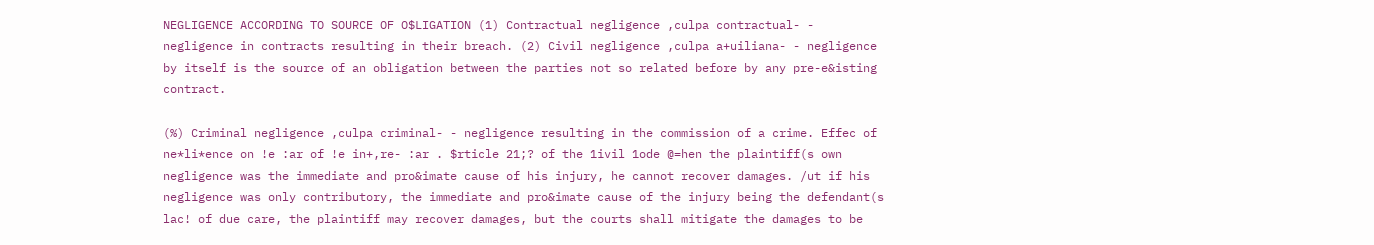NEGLIGENCE ACCORDING TO SOURCE OF O$LIGATION (1) Contractual negligence ,culpa contractual- - negligence in contracts resulting in their breach. (2) Civil negligence ,culpa a+uiliana- - negligence by itself is the source of an obligation between the parties not so related before by any pre-e&isting contract.

(%) Criminal negligence ,culpa criminal- - negligence resulting in the commission of a crime. Effec of ne*li*ence on !e :ar of !e in+,re- :ar . $rticle 21;? of the 1ivil 1ode @=hen the plaintiff(s own negligence was the immediate and pro&imate cause of his injury, he cannot recover damages. /ut if his negligence was only contributory, the immediate and pro&imate cause of the injury being the defendant(s lac! of due care, the plaintiff may recover damages, but the courts shall mitigate the damages to be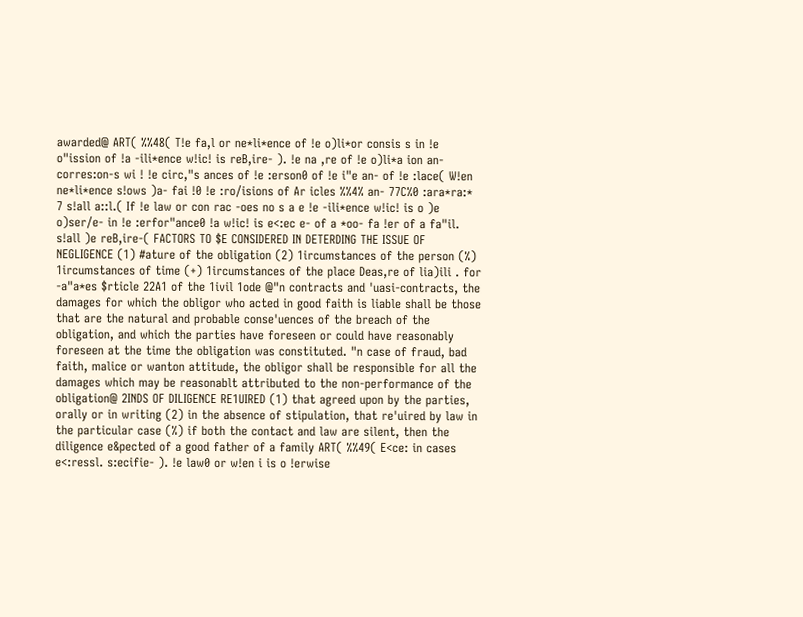awarded@ ART( %%48( T!e fa,l or ne*li*ence of !e o)li*or consis s in !e o"ission of !a -ili*ence w!ic! is reB,ire- ). !e na ,re of !e o)li*a ion an- corres:on-s wi ! !e circ,"s ances of !e :erson0 of !e i"e an- of !e :lace( W!en ne*li*ence s!ows )a- fai !0 !e :ro/isions of Ar icles %%4% an- 77C%0 :ara*ra:* 7 s!all a::l.( If !e law or con rac -oes no s a e !e -ili*ence w!ic! is o )e o)ser/e- in !e :erfor"ance0 !a w!ic! is e<:ec e- of a *oo- fa !er of a fa"il. s!all )e reB,ire-( FACTORS TO $E CONSIDERED IN DETERDING THE ISSUE OF NEGLIGENCE (1) #ature of the obligation (2) 1ircumstances of the person (%) 1ircumstances of time (+) 1ircumstances of the place Deas,re of lia)ili . for -a"a*es $rticle 22A1 of the 1ivil 1ode @"n contracts and 'uasi-contracts, the damages for which the obligor who acted in good faith is liable shall be those that are the natural and probable conse'uences of the breach of the obligation, and which the parties have foreseen or could have reasonably foreseen at the time the obligation was constituted. "n case of fraud, bad faith, malice or wanton attitude, the obligor shall be responsible for all the damages which may be reasonablt attributed to the non-performance of the obligation@ 2INDS OF DILIGENCE RE1UIRED (1) that agreed upon by the parties, orally or in writing (2) in the absence of stipulation, that re'uired by law in the particular case (%) if both the contact and law are silent, then the diligence e&pected of a good father of a family ART( %%49( E<ce: in cases e<:ressl. s:ecifie- ). !e law0 or w!en i is o !erwise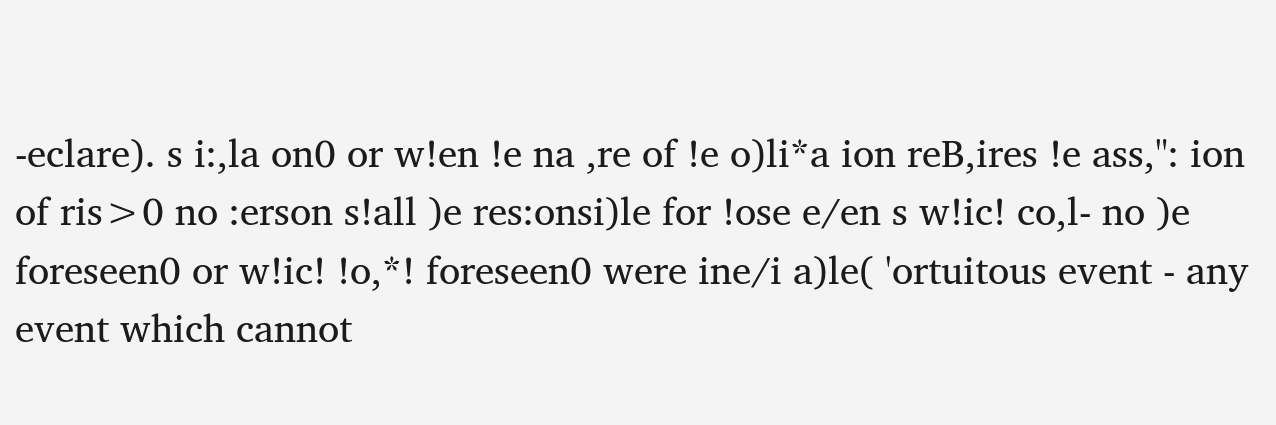-eclare). s i:,la on0 or w!en !e na ,re of !e o)li*a ion reB,ires !e ass,": ion of ris>0 no :erson s!all )e res:onsi)le for !ose e/en s w!ic! co,l- no )e foreseen0 or w!ic! !o,*! foreseen0 were ine/i a)le( 'ortuitous event - any event which cannot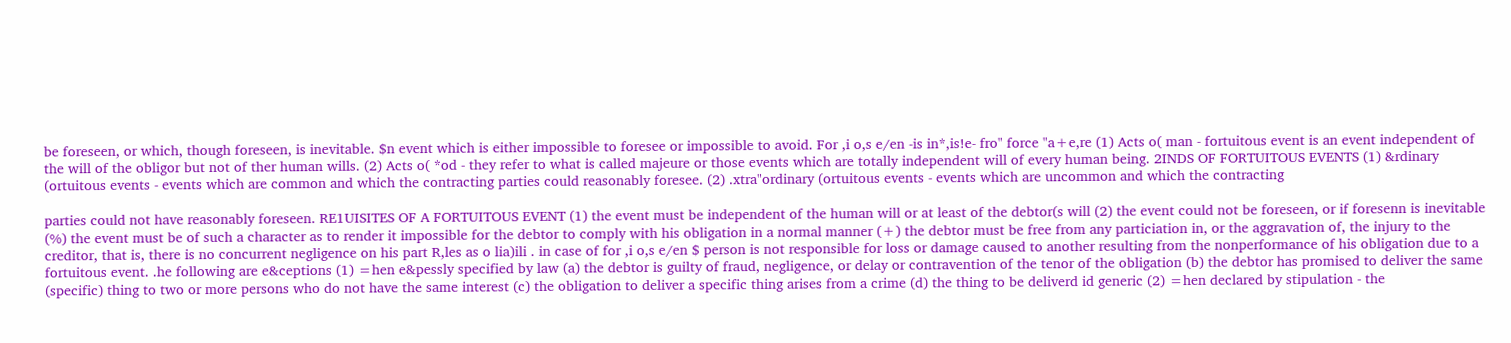be foreseen, or which, though foreseen, is inevitable. $n event which is either impossible to foresee or impossible to avoid. For ,i o,s e/en -is in*,is!e- fro" force "a+e,re (1) Acts o( man - fortuitous event is an event independent of the will of the obligor but not of ther human wills. (2) Acts o( *od - they refer to what is called majeure or those events which are totally independent will of every human being. 2INDS OF FORTUITOUS EVENTS (1) &rdinary (ortuitous events - events which are common and which the contracting parties could reasonably foresee. (2) .xtra"ordinary (ortuitous events - events which are uncommon and which the contracting

parties could not have reasonably foreseen. RE1UISITES OF A FORTUITOUS EVENT (1) the event must be independent of the human will or at least of the debtor(s will (2) the event could not be foreseen, or if foresenn is inevitable (%) the event must be of such a character as to render it impossible for the debtor to comply with his obligation in a normal manner (+) the debtor must be free from any particiation in, or the aggravation of, the injury to the creditor, that is, there is no concurrent negligence on his part R,les as o lia)ili . in case of for ,i o,s e/en $ person is not responsible for loss or damage caused to another resulting from the nonperformance of his obligation due to a fortuitous event. .he following are e&ceptions (1) =hen e&pessly specified by law (a) the debtor is guilty of fraud, negligence, or delay or contravention of the tenor of the obligation (b) the debtor has promised to deliver the same (specific) thing to two or more persons who do not have the same interest (c) the obligation to deliver a specific thing arises from a crime (d) the thing to be deliverd id generic (2) =hen declared by stipulation - the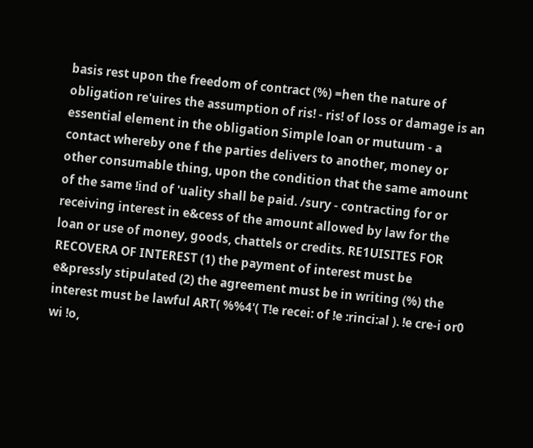basis rest upon the freedom of contract (%) =hen the nature of obligation re'uires the assumption of ris! - ris! of loss or damage is an essential element in the obligation Simple loan or mutuum - a contact whereby one f the parties delivers to another, money or other consumable thing, upon the condition that the same amount of the same !ind of 'uality shall be paid. /sury - contracting for or receiving interest in e&cess of the amount allowed by law for the loan or use of money, goods, chattels or credits. RE1UISITES FOR RECOVERA OF INTEREST (1) the payment of interest must be e&pressly stipulated (2) the agreement must be in writing (%) the interest must be lawful ART( %%4'( T!e recei: of !e :rinci:al ). !e cre-i or0 wi !o,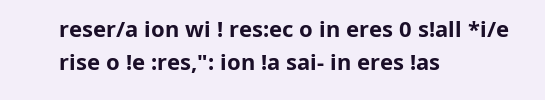reser/a ion wi ! res:ec o in eres 0 s!all *i/e rise o !e :res,": ion !a sai- in eres !as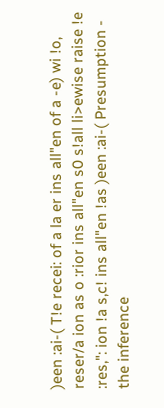)een :ai-( T!e recei: of a la er ins all"en of a -e) wi !o, reser/a ion as o :rior ins all"en s0 s!all li>ewise raise !e :res,": ion !a s,c! ins all"en !as )een :ai-( Presumption - the inference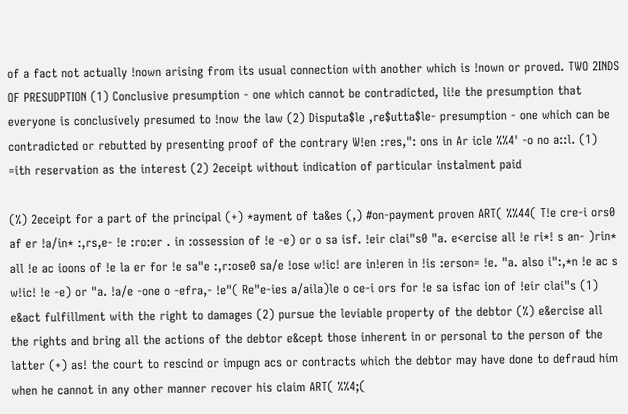of a fact not actually !nown arising from its usual connection with another which is !nown or proved. TWO 2INDS OF PRESUDPTION (1) Conclusive presumption - one which cannot be contradicted, li!e the presumption that everyone is conclusively presumed to !now the law (2) Disputa$le ,re$utta$le- presumption - one which can be contradicted or rebutted by presenting proof of the contrary W!en :res,": ons in Ar icle %%4' -o no a::l. (1) =ith reservation as the interest (2) 2eceipt without indication of particular instalment paid

(%) 2eceipt for a part of the principal (+) *ayment of ta&es (,) #on-payment proven ART( %%44( T!e cre-i ors0 af er !a/in* :,rs,e- !e :ro:er . in :ossession of !e -e) or o sa isf. !eir clai"s0 "a. e<ercise all !e ri*! s an- )rin* all !e ac ioons of !e la er for !e sa"e :,r:ose0 sa/e !ose w!ic! are in!eren in !is :erson= !e. "a. also i":,*n !e ac s w!ic! !e -e) or "a. !a/e -one o -efra,- !e"( Re"e-ies a/aila)le o ce-i ors for !e sa isfac ion of !eir clai"s (1) e&act fulfillment with the right to damages (2) pursue the leviable property of the debtor (%) e&ercise all the rights and bring all the actions of the debtor e&cept those inherent in or personal to the person of the latter (+) as! the court to rescind or impugn acs or contracts which the debtor may have done to defraud him when he cannot in any other manner recover his claim ART( %%4;(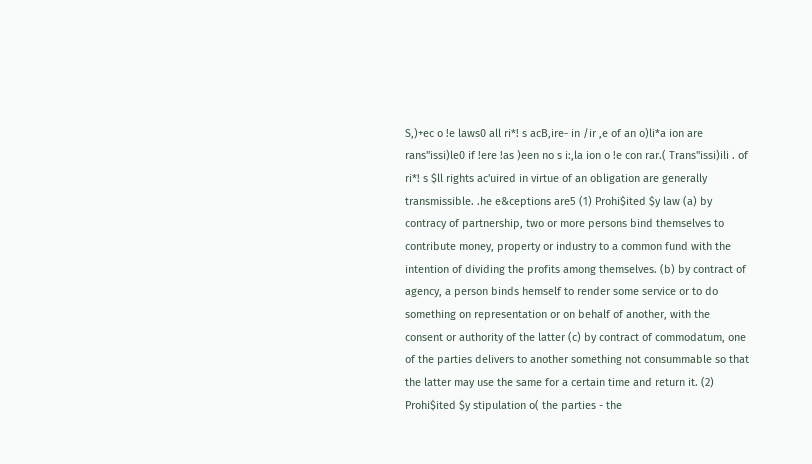S,)+ec o !e laws0 all ri*! s acB,ire- in /ir ,e of an o)li*a ion are rans"issi)le0 if !ere !as )een no s i:,la ion o !e con rar.( Trans"issi)ili . of ri*! s $ll rights ac'uired in virtue of an obligation are generally transmissible. .he e&ceptions are5 (1) Prohi$ited $y law (a) by contracy of partnership, two or more persons bind themselves to contribute money, property or industry to a common fund with the intention of dividing the profits among themselves. (b) by contract of agency, a person binds hemself to render some service or to do something on representation or on behalf of another, with the consent or authority of the latter (c) by contract of commodatum, one of the parties delivers to another something not consummable so that the latter may use the same for a certain time and return it. (2) Prohi$ited $y stipulation o( the parties - the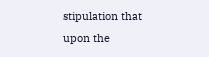stipulation that upon the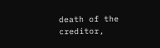death of the creditor,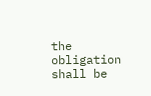the obligation shall be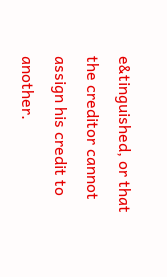e&tinguished, or that the creditor cannot assign his credit to another.